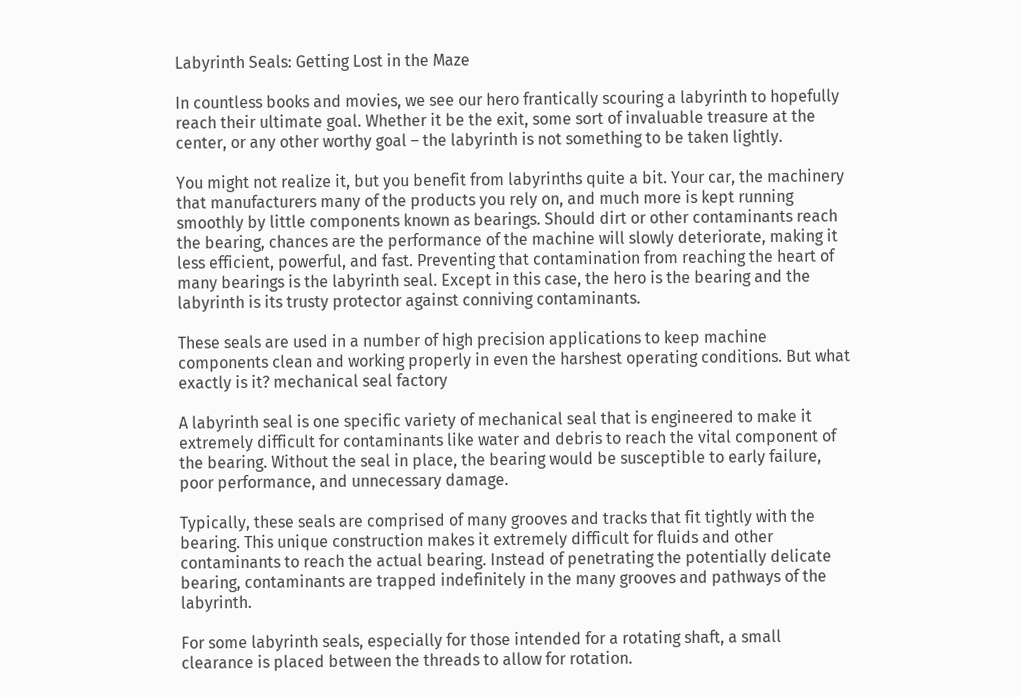Labyrinth Seals: Getting Lost in the Maze

In countless books and movies, we see our hero frantically scouring a labyrinth to hopefully reach their ultimate goal. Whether it be the exit, some sort of invaluable treasure at the center, or any other worthy goal – the labyrinth is not something to be taken lightly.

You might not realize it, but you benefit from labyrinths quite a bit. Your car, the machinery that manufacturers many of the products you rely on, and much more is kept running smoothly by little components known as bearings. Should dirt or other contaminants reach the bearing, chances are the performance of the machine will slowly deteriorate, making it less efficient, powerful, and fast. Preventing that contamination from reaching the heart of many bearings is the labyrinth seal. Except in this case, the hero is the bearing and the labyrinth is its trusty protector against conniving contaminants.

These seals are used in a number of high precision applications to keep machine components clean and working properly in even the harshest operating conditions. But what exactly is it? mechanical seal factory

A labyrinth seal is one specific variety of mechanical seal that is engineered to make it extremely difficult for contaminants like water and debris to reach the vital component of the bearing. Without the seal in place, the bearing would be susceptible to early failure, poor performance, and unnecessary damage.

Typically, these seals are comprised of many grooves and tracks that fit tightly with the bearing. This unique construction makes it extremely difficult for fluids and other contaminants to reach the actual bearing. Instead of penetrating the potentially delicate bearing, contaminants are trapped indefinitely in the many grooves and pathways of the labyrinth.

For some labyrinth seals, especially for those intended for a rotating shaft, a small clearance is placed between the threads to allow for rotation.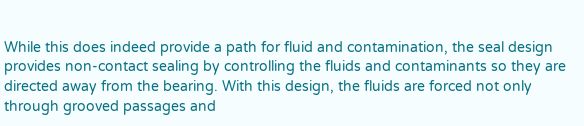While this does indeed provide a path for fluid and contamination, the seal design provides non-contact sealing by controlling the fluids and contaminants so they are directed away from the bearing. With this design, the fluids are forced not only through grooved passages and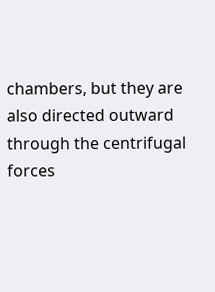chambers, but they are also directed outward through the centrifugal forces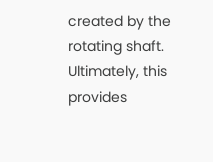created by the rotating shaft. Ultimately, this provides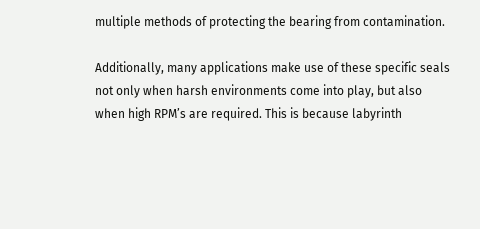multiple methods of protecting the bearing from contamination.

Additionally, many applications make use of these specific seals not only when harsh environments come into play, but also when high RPM’s are required. This is because labyrinth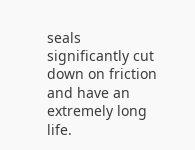seals significantly cut down on friction and have an extremely long life.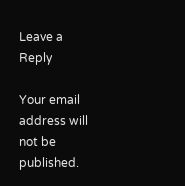Leave a Reply

Your email address will not be published.